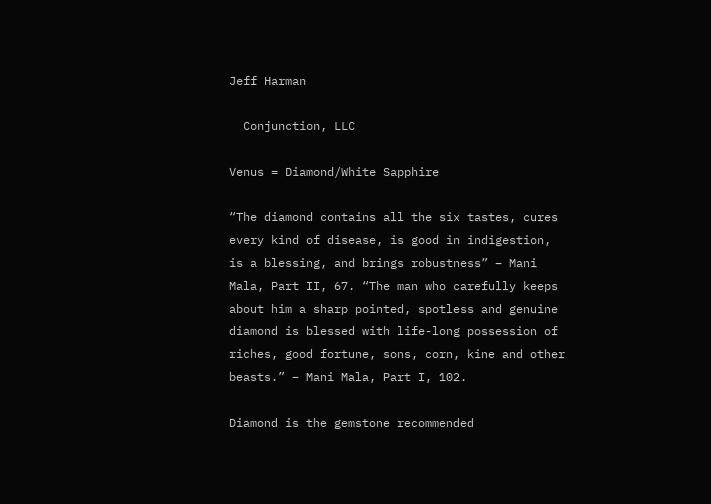Jeff Harman

  Conjunction, LLC

Venus = Diamond/White Sapphire

“The diamond contains all the six tastes, cures every kind of disease, is good in indigestion, is a blessing, and brings robustness” – Mani Mala, Part II, 67. “The man who carefully keeps about him a sharp pointed, spotless and genuine diamond is blessed with life-long possession of riches, good fortune, sons, corn, kine and other beasts.” – Mani Mala, Part I, 102.

Diamond is the gemstone recommended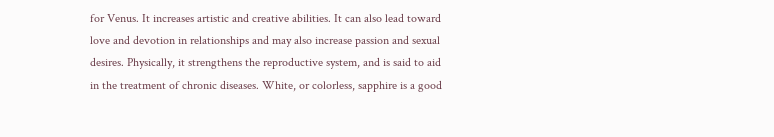for Venus. It increases artistic and creative abilities. It can also lead toward love and devotion in relationships and may also increase passion and sexual desires. Physically, it strengthens the reproductive system, and is said to aid in the treatment of chronic diseases. White, or colorless, sapphire is a good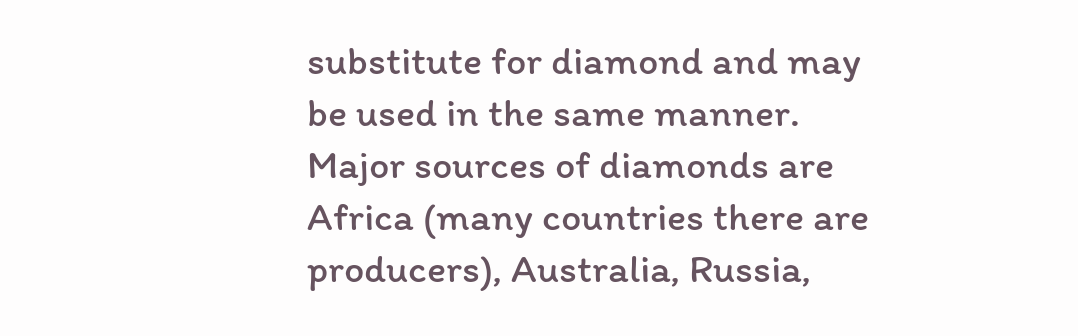substitute for diamond and may be used in the same manner. Major sources of diamonds are Africa (many countries there are producers), Australia, Russia,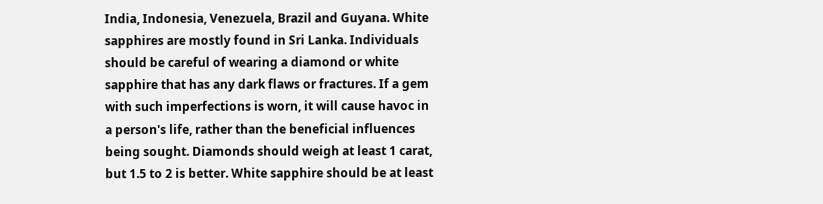India, Indonesia, Venezuela, Brazil and Guyana. White sapphires are mostly found in Sri Lanka. Individuals should be careful of wearing a diamond or white sapphire that has any dark flaws or fractures. If a gem with such imperfections is worn, it will cause havoc in a person's life, rather than the beneficial influences being sought. Diamonds should weigh at least 1 carat, but 1.5 to 2 is better. White sapphire should be at least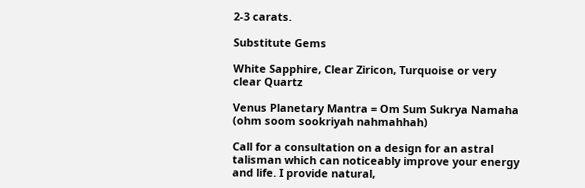2-3 carats.

Substitute Gems

White Sapphire, Clear Ziricon, Turquoise or very clear Quartz

Venus Planetary Mantra = Om Sum Sukrya Namaha (ohm soom sookriyah nahmahhah)

Call for a consultation on a design for an astral talisman which can noticeably improve your energy and life. I provide natural,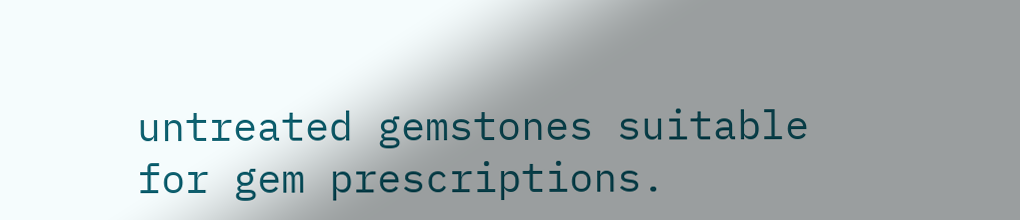untreated gemstones suitable for gem prescriptions.